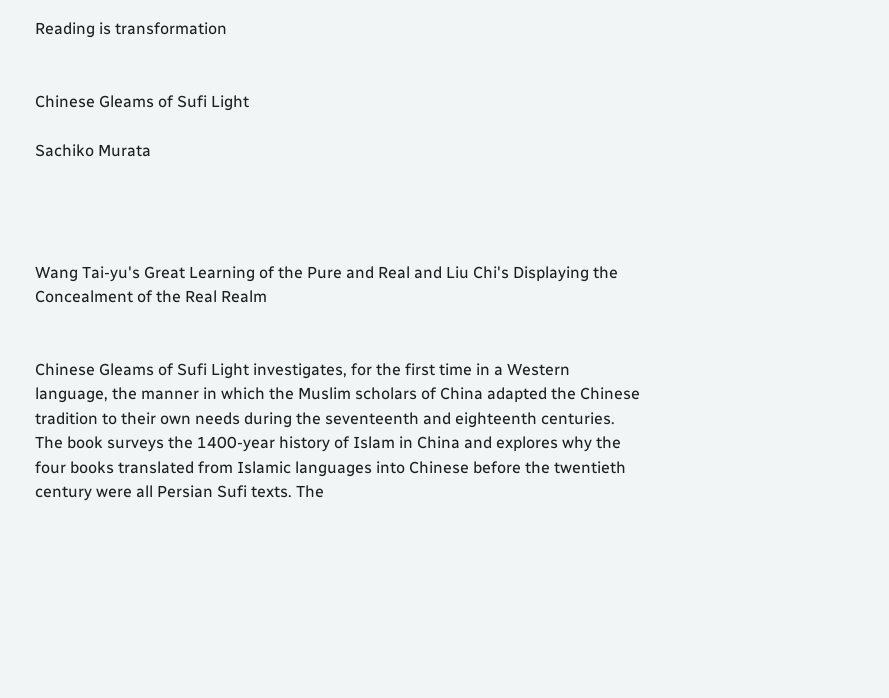Reading is transformation


Chinese Gleams of Sufi Light

Sachiko Murata




Wang Tai-yu's Great Learning of the Pure and Real and Liu Chi's Displaying the Concealment of the Real Realm


Chinese Gleams of Sufi Light investigates, for the first time in a Western language, the manner in which the Muslim scholars of China adapted the Chinese tradition to their own needs during the seventeenth and eighteenth centuries. The book surveys the 1400-year history of Islam in China and explores why the four books translated from Islamic languages into Chinese before the twentieth century were all Persian Sufi texts. The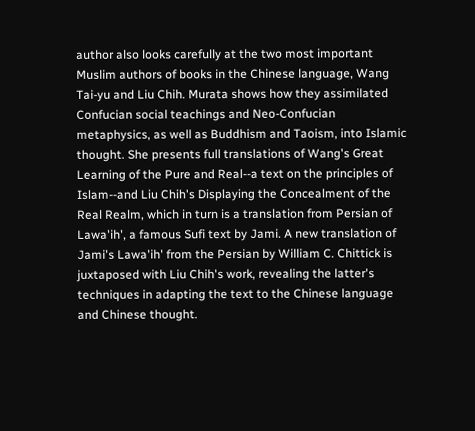author also looks carefully at the two most important Muslim authors of books in the Chinese language, Wang Tai-yu and Liu Chih. Murata shows how they assimilated Confucian social teachings and Neo-Confucian metaphysics, as well as Buddhism and Taoism, into Islamic thought. She presents full translations of Wang's Great Learning of the Pure and Real--a text on the principles of Islam--and Liu Chih's Displaying the Concealment of the Real Realm, which in turn is a translation from Persian of Lawa'ih', a famous Sufi text by Jami. A new translation of Jami's Lawa'ih' from the Persian by William C. Chittick is juxtaposed with Liu Chih's work, revealing the latter's techniques in adapting the text to the Chinese language and Chinese thought.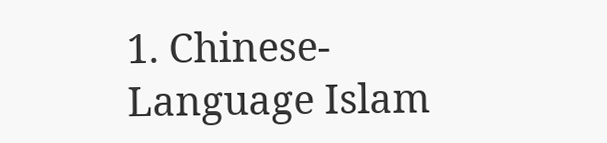1. Chinese-Language Islam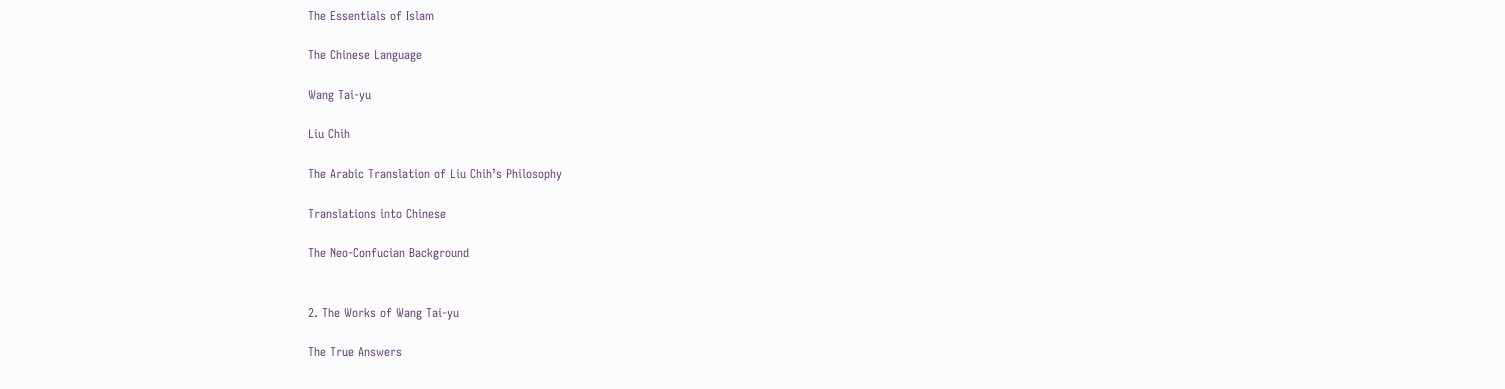The Essentials of Islam

The Chinese Language

Wang Tai-yu

Liu Chih

The Arabic Translation of Liu Chih’s Philosophy

Translations into Chinese

The Neo-Confucian Background


2. The Works of Wang Tai-yu

The True Answers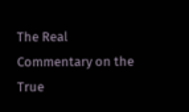The Real Commentary on the True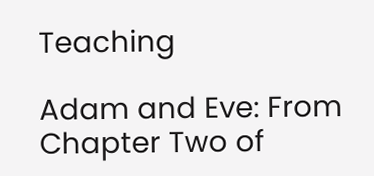Teaching

Adam and Eve: From Chapter Two of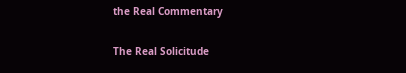the Real Commentary

The Real Solicitude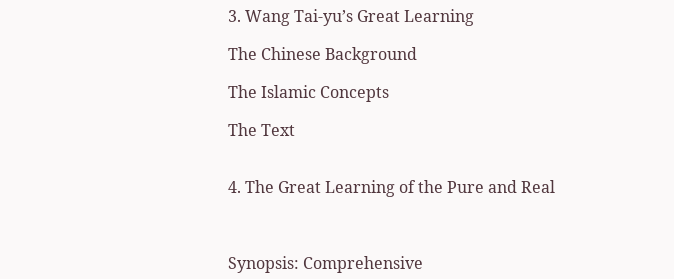3. Wang Tai-yu’s Great Learning

The Chinese Background

The Islamic Concepts

The Text


4. The Great Learning of the Pure and Real



Synopsis: Comprehensive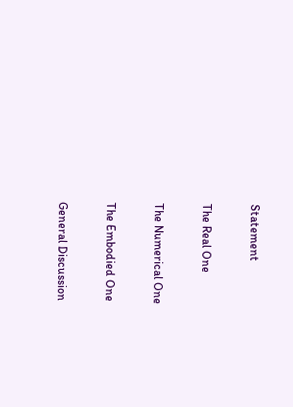Statement

The Real One

The Numerical One

The Embodied One

General Discussion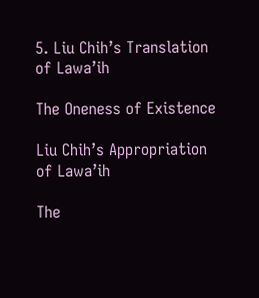5. Liu Chih’s Translation of Lawa’ih

The Oneness of Existence

Liu Chih’s Appropriation of Lawa’ih

The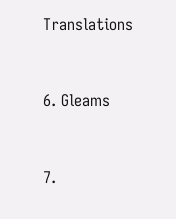Translations


6. Gleams


7.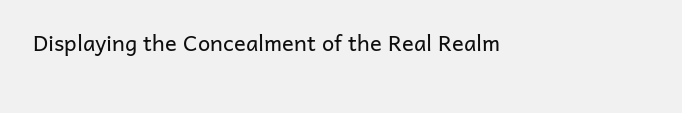Displaying the Concealment of the Real Realm